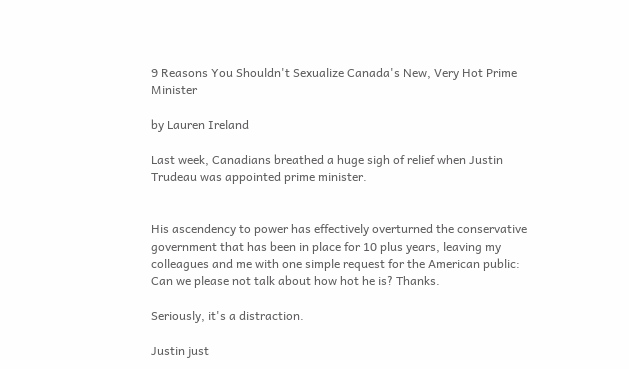9 Reasons You Shouldn't Sexualize Canada's New, Very Hot Prime Minister

by Lauren Ireland

Last week, Canadians breathed a huge sigh of relief when Justin Trudeau was appointed prime minister.


His ascendency to power has effectively overturned the conservative government that has been in place for 10 plus years, leaving my colleagues and me with one simple request for the American public: Can we please not talk about how hot he is? Thanks.

Seriously, it's a distraction.

Justin just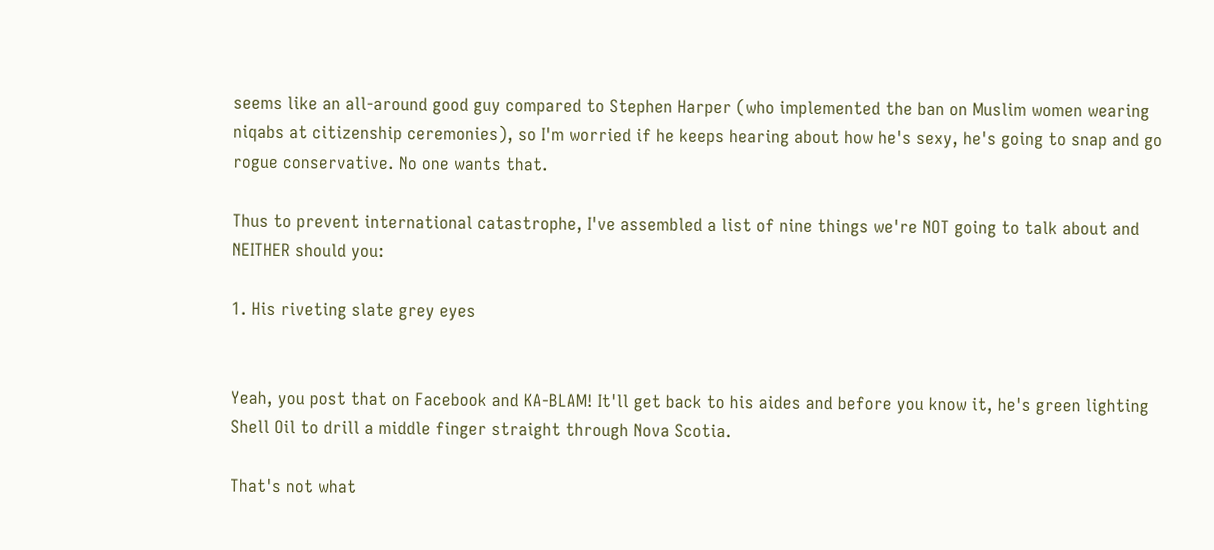seems like an all-around good guy compared to Stephen Harper (who implemented the ban on Muslim women wearing niqabs at citizenship ceremonies), so I'm worried if he keeps hearing about how he's sexy, he's going to snap and go rogue conservative. No one wants that.

Thus to prevent international catastrophe, I've assembled a list of nine things we're NOT going to talk about and NEITHER should you:

1. His riveting slate grey eyes


Yeah, you post that on Facebook and KA-BLAM! It'll get back to his aides and before you know it, he's green lighting Shell Oil to drill a middle finger straight through Nova Scotia.

That's not what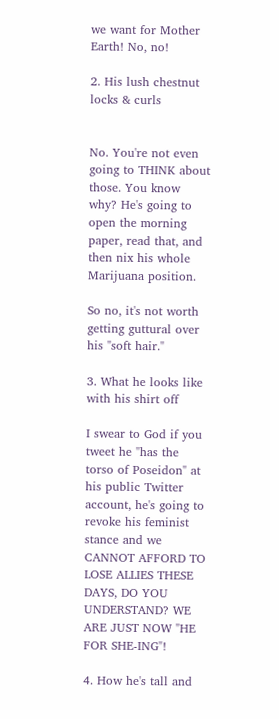we want for Mother Earth! No, no!

2. His lush chestnut locks & curls


No. You're not even going to THINK about those. You know why? He's going to open the morning paper, read that, and then nix his whole Marijuana position.

So no, it's not worth getting guttural over his "soft hair."

3. What he looks like with his shirt off

I swear to God if you tweet he "has the torso of Poseidon" at his public Twitter account, he's going to revoke his feminist stance and we CANNOT AFFORD TO LOSE ALLIES THESE DAYS, DO YOU UNDERSTAND? WE ARE JUST NOW "HE FOR SHE-ING"!

4. How he's tall and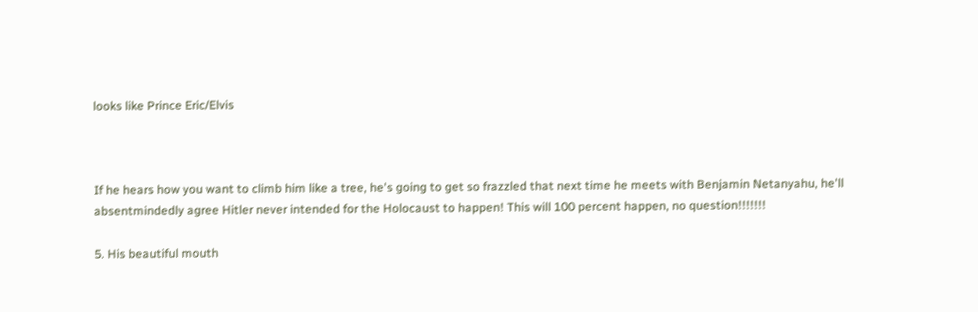looks like Prince Eric/Elvis



If he hears how you want to climb him like a tree, he's going to get so frazzled that next time he meets with Benjamin Netanyahu, he'll absentmindedly agree Hitler never intended for the Holocaust to happen! This will 100 percent happen, no question!!!!!!!

5. His beautiful mouth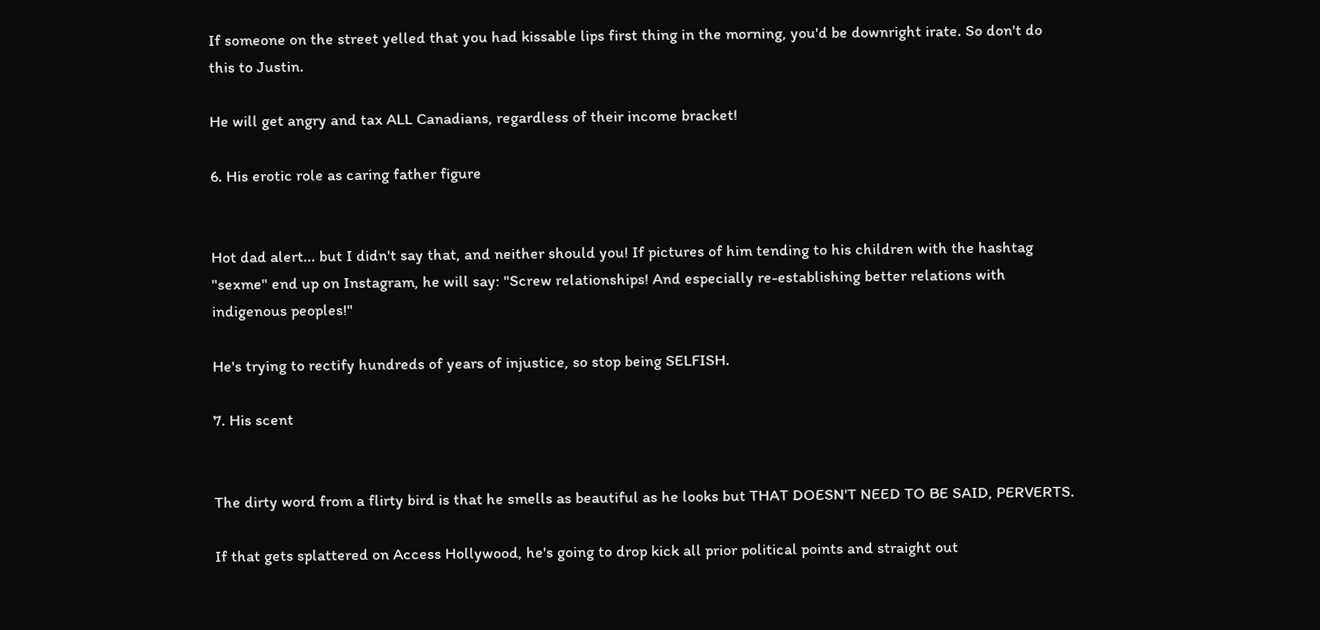If someone on the street yelled that you had kissable lips first thing in the morning, you'd be downright irate. So don't do this to Justin.

He will get angry and tax ALL Canadians, regardless of their income bracket!

6. His erotic role as caring father figure


Hot dad alert... but I didn't say that, and neither should you! If pictures of him tending to his children with the hashtag "sexme" end up on Instagram, he will say: "Screw relationships! And especially re-establishing better relations with indigenous peoples!"

He's trying to rectify hundreds of years of injustice, so stop being SELFISH.

7. His scent


The dirty word from a flirty bird is that he smells as beautiful as he looks but THAT DOESN'T NEED TO BE SAID, PERVERTS.

If that gets splattered on Access Hollywood, he's going to drop kick all prior political points and straight out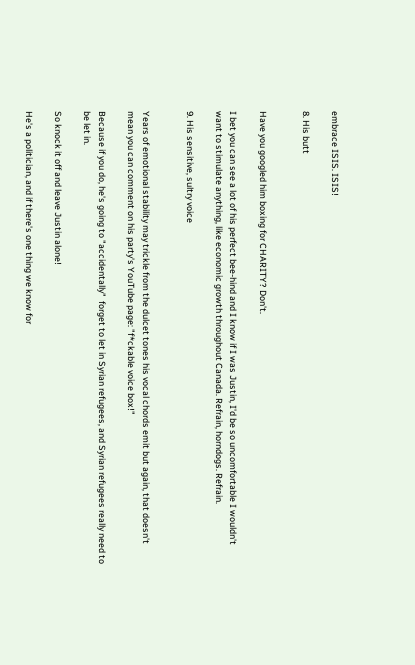embrace ISIS. ISIS!

8. His butt


Have you googled him boxing for CHARITY? Don't.

I bet you can see a lot of his perfect bee-hind and I know if I was Justin, I'd be so uncomfortable I wouldn't want to stimulate anything, like economic growth throughout Canada. Refrain, horndogs. Refrain.

9. His sensitive, sultry voice


Years of emotional stability may trickle from the dulcet tones his vocal chords emit but again, that doesn't mean you can comment on his party's YouTube page: "f*ckable voice box!"

Because if you do, he's going to "accidentally"  forget to let in Syrian refugees, and Syrian refugees really need to be let in.

So knock it off and leave Justin alone!

He's a politician, and if there's one thing we know for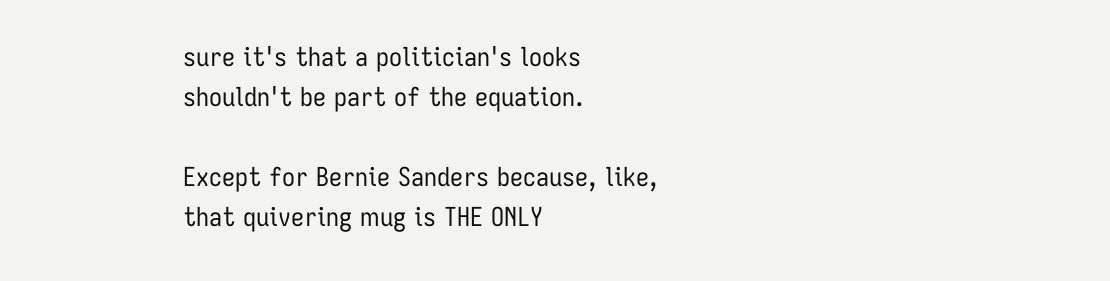sure it's that a politician's looks shouldn't be part of the equation.

Except for Bernie Sanders because, like, that quivering mug is THE ONLY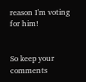reason I'm voting for him!


So keep your comments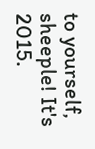to yourself, sheeple! It's 2015.